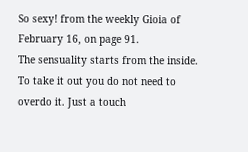So sexy! from the weekly Gioia of February 16, on page 91.
The sensuality starts from the inside. To take it out you do not need to overdo it. Just a touch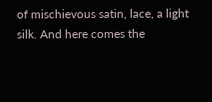of mischievous satin, lace, a light silk. And here comes the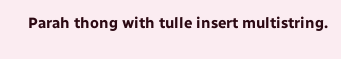Parah thong with tulle insert multistring.